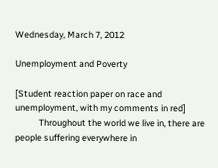Wednesday, March 7, 2012

Unemployment and Poverty

[Student reaction paper on race and unemployment, with my comments in red]
            Throughout the world we live in, there are people suffering everywhere in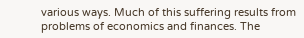various ways. Much of this suffering results from problems of economics and finances. The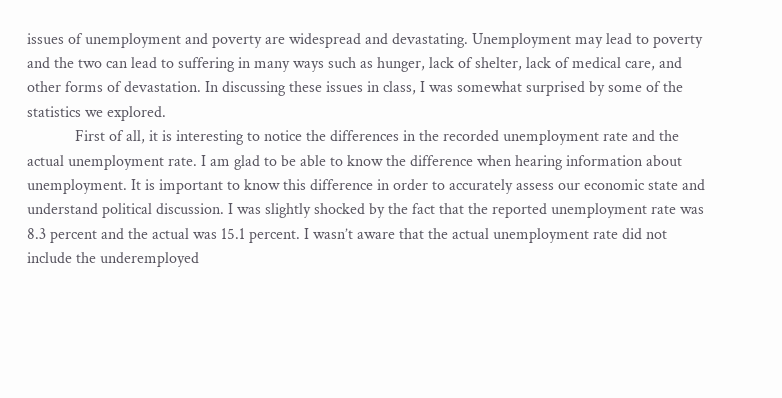issues of unemployment and poverty are widespread and devastating. Unemployment may lead to poverty and the two can lead to suffering in many ways such as hunger, lack of shelter, lack of medical care, and other forms of devastation. In discussing these issues in class, I was somewhat surprised by some of the statistics we explored.
            First of all, it is interesting to notice the differences in the recorded unemployment rate and the actual unemployment rate. I am glad to be able to know the difference when hearing information about unemployment. It is important to know this difference in order to accurately assess our economic state and understand political discussion. I was slightly shocked by the fact that the reported unemployment rate was 8.3 percent and the actual was 15.1 percent. I wasn’t aware that the actual unemployment rate did not include the underemployed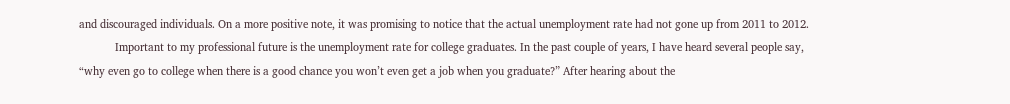and discouraged individuals. On a more positive note, it was promising to notice that the actual unemployment rate had not gone up from 2011 to 2012.
            Important to my professional future is the unemployment rate for college graduates. In the past couple of years, I have heard several people say, “why even go to college when there is a good chance you won’t even get a job when you graduate?” After hearing about the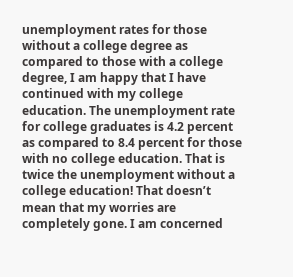unemployment rates for those without a college degree as compared to those with a college degree, I am happy that I have continued with my college education. The unemployment rate for college graduates is 4.2 percent as compared to 8.4 percent for those with no college education. That is twice the unemployment without a college education! That doesn’t mean that my worries are completely gone. I am concerned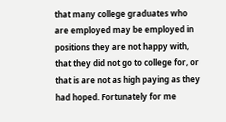that many college graduates who are employed may be employed in positions they are not happy with, that they did not go to college for, or that is are not as high paying as they had hoped. Fortunately for me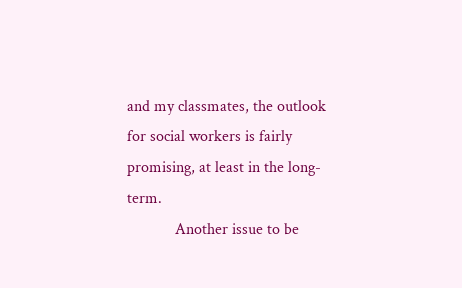and my classmates, the outlook for social workers is fairly promising, at least in the long-term.
            Another issue to be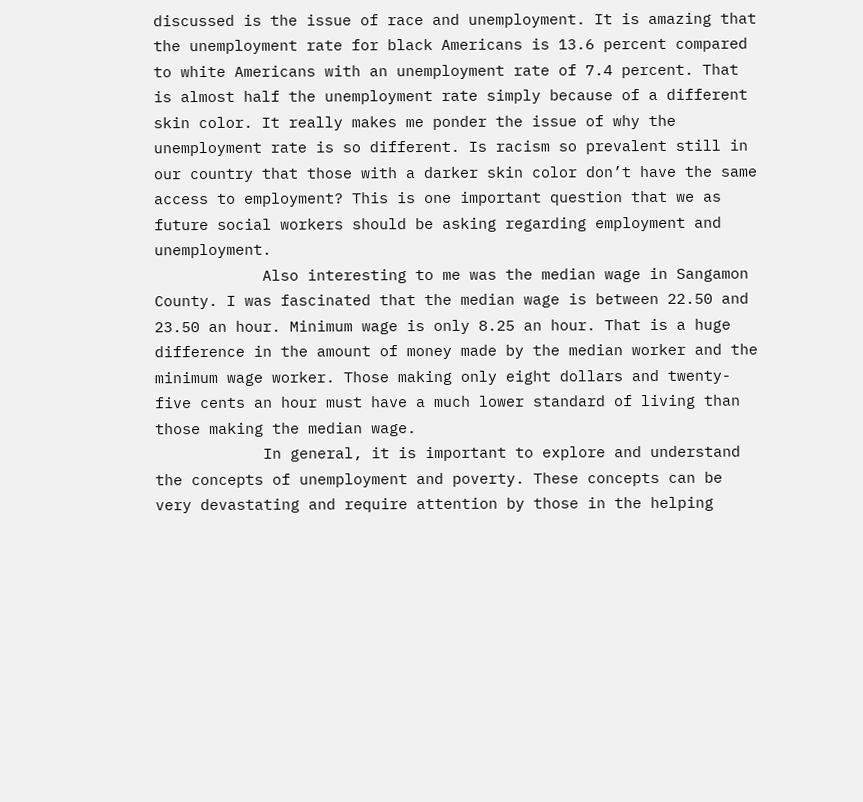discussed is the issue of race and unemployment. It is amazing that the unemployment rate for black Americans is 13.6 percent compared to white Americans with an unemployment rate of 7.4 percent. That is almost half the unemployment rate simply because of a different skin color. It really makes me ponder the issue of why the unemployment rate is so different. Is racism so prevalent still in our country that those with a darker skin color don’t have the same access to employment? This is one important question that we as future social workers should be asking regarding employment and unemployment.
            Also interesting to me was the median wage in Sangamon County. I was fascinated that the median wage is between 22.50 and 23.50 an hour. Minimum wage is only 8.25 an hour. That is a huge difference in the amount of money made by the median worker and the minimum wage worker. Those making only eight dollars and twenty-five cents an hour must have a much lower standard of living than those making the median wage.
            In general, it is important to explore and understand the concepts of unemployment and poverty. These concepts can be very devastating and require attention by those in the helping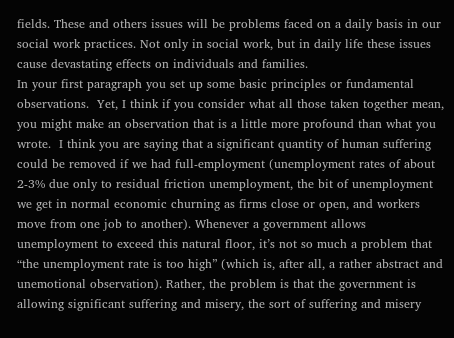fields. These and others issues will be problems faced on a daily basis in our social work practices. Not only in social work, but in daily life these issues cause devastating effects on individuals and families.
In your first paragraph you set up some basic principles or fundamental observations.  Yet, I think if you consider what all those taken together mean, you might make an observation that is a little more profound than what you wrote.  I think you are saying that a significant quantity of human suffering could be removed if we had full-employment (unemployment rates of about 2-3% due only to residual friction unemployment, the bit of unemployment we get in normal economic churning as firms close or open, and workers move from one job to another). Whenever a government allows unemployment to exceed this natural floor, it’s not so much a problem that “the unemployment rate is too high” (which is, after all, a rather abstract and unemotional observation). Rather, the problem is that the government is allowing significant suffering and misery, the sort of suffering and misery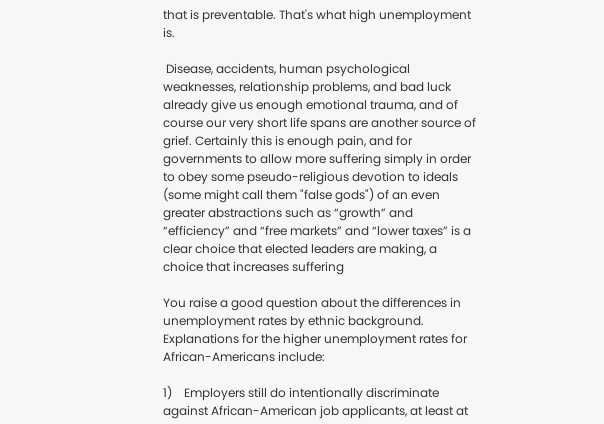that is preventable. That's what high unemployment is.

 Disease, accidents, human psychological weaknesses, relationship problems, and bad luck already give us enough emotional trauma, and of course our very short life spans are another source of grief. Certainly this is enough pain, and for governments to allow more suffering simply in order to obey some pseudo-religious devotion to ideals (some might call them "false gods") of an even greater abstractions such as “growth” and “efficiency” and “free markets” and “lower taxes” is a clear choice that elected leaders are making, a choice that increases suffering

You raise a good question about the differences in unemployment rates by ethnic background.  Explanations for the higher unemployment rates for African-Americans include:

1)    Employers still do intentionally discriminate against African-American job applicants, at least at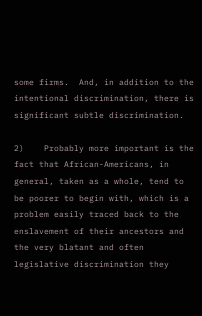some firms.  And, in addition to the intentional discrimination, there is significant subtle discrimination.

2)    Probably more important is the fact that African-Americans, in general, taken as a whole, tend to be poorer to begin with, which is a problem easily traced back to the enslavement of their ancestors and the very blatant and often legislative discrimination they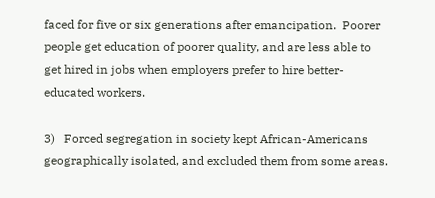faced for five or six generations after emancipation.  Poorer people get education of poorer quality, and are less able to get hired in jobs when employers prefer to hire better-educated workers.

3)   Forced segregation in society kept African-Americans geographically isolated, and excluded them from some areas.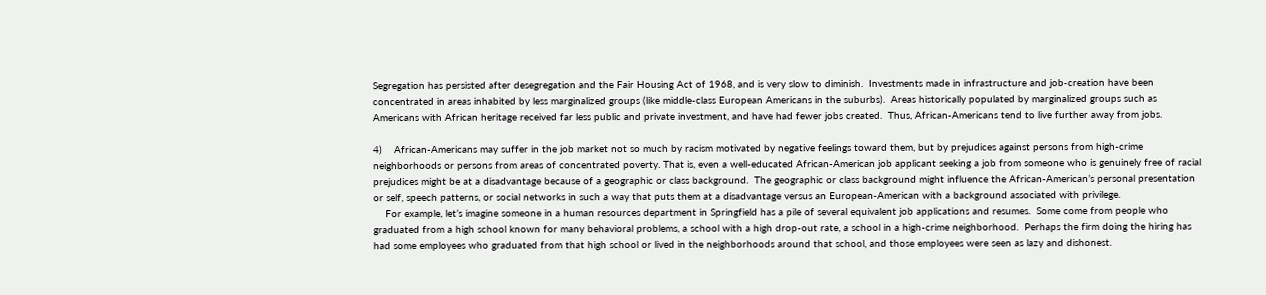Segregation has persisted after desegregation and the Fair Housing Act of 1968, and is very slow to diminish.  Investments made in infrastructure and job-creation have been concentrated in areas inhabited by less marginalized groups (like middle-class European Americans in the suburbs).  Areas historically populated by marginalized groups such as Americans with African heritage received far less public and private investment, and have had fewer jobs created.  Thus, African-Americans tend to live further away from jobs.

4)    African-Americans may suffer in the job market not so much by racism motivated by negative feelings toward them, but by prejudices against persons from high-crime neighborhoods or persons from areas of concentrated poverty. That is, even a well-educated African-American job applicant seeking a job from someone who is genuinely free of racial prejudices might be at a disadvantage because of a geographic or class background.  The geographic or class background might influence the African-American’s personal presentation or self, speech patterns, or social networks in such a way that puts them at a disadvantage versus an European-American with a background associated with privilege.
    For example, let’s imagine someone in a human resources department in Springfield has a pile of several equivalent job applications and resumes.  Some come from people who graduated from a high school known for many behavioral problems, a school with a high drop-out rate, a school in a high-crime neighborhood.  Perhaps the firm doing the hiring has had some employees who graduated from that high school or lived in the neighborhoods around that school, and those employees were seen as lazy and dishonest.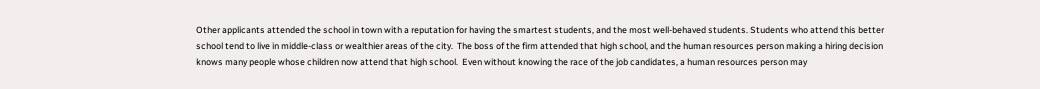Other applicants attended the school in town with a reputation for having the smartest students, and the most well-behaved students. Students who attend this better school tend to live in middle-class or wealthier areas of the city.  The boss of the firm attended that high school, and the human resources person making a hiring decision knows many people whose children now attend that high school.  Even without knowing the race of the job candidates, a human resources person may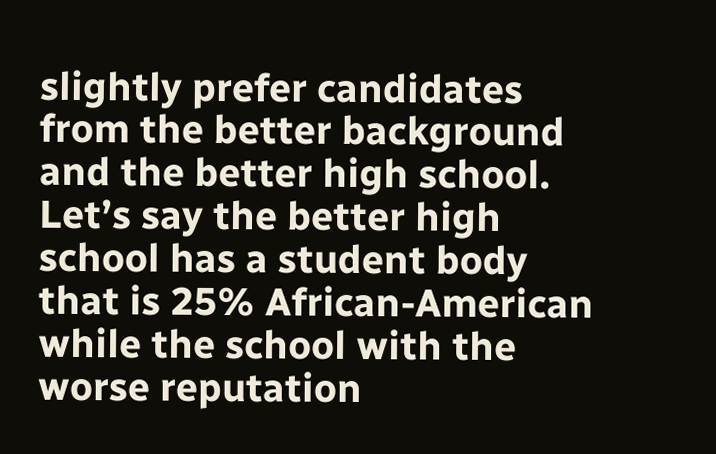slightly prefer candidates from the better background and the better high school. Let’s say the better high school has a student body that is 25% African-American while the school with the worse reputation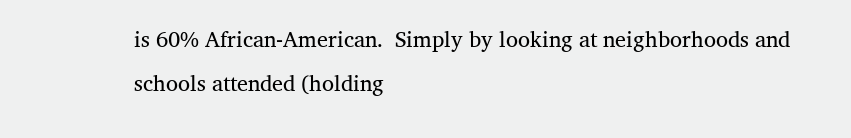is 60% African-American.  Simply by looking at neighborhoods and schools attended (holding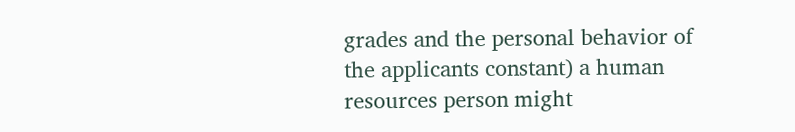grades and the personal behavior of the applicants constant) a human resources person might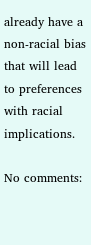already have a non-racial bias that will lead to preferences with racial implications.

No comments: